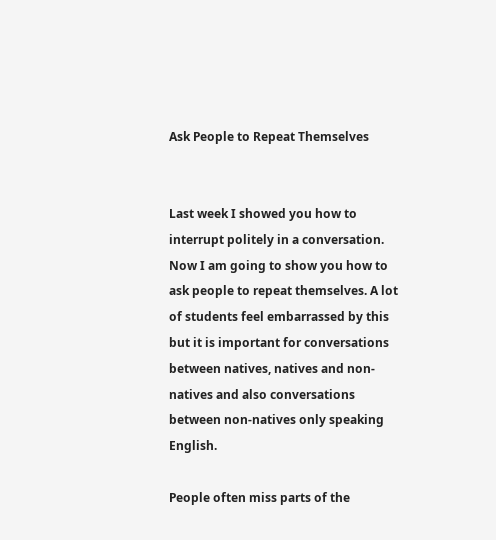Ask People to Repeat Themselves


Last week I showed you how to interrupt politely in a conversation. Now I am going to show you how to ask people to repeat themselves. A lot of students feel embarrassed by this but it is important for conversations between natives, natives and non-natives and also conversations between non-natives only speaking English.

People often miss parts of the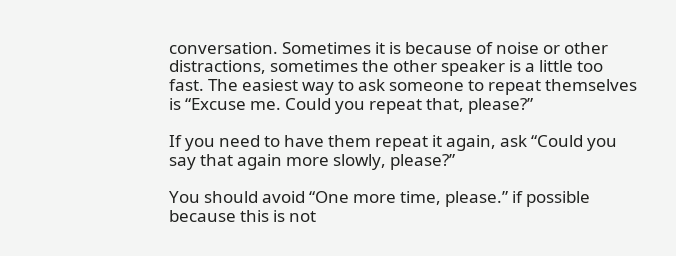conversation. Sometimes it is because of noise or other distractions, sometimes the other speaker is a little too fast. The easiest way to ask someone to repeat themselves is “Excuse me. Could you repeat that, please?”

If you need to have them repeat it again, ask “Could you say that again more slowly, please?”

You should avoid “One more time, please.” if possible because this is not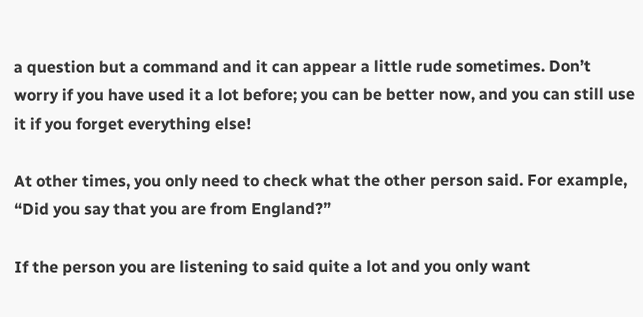a question but a command and it can appear a little rude sometimes. Don’t worry if you have used it a lot before; you can be better now, and you can still use it if you forget everything else!

At other times, you only need to check what the other person said. For example, “Did you say that you are from England?”

If the person you are listening to said quite a lot and you only want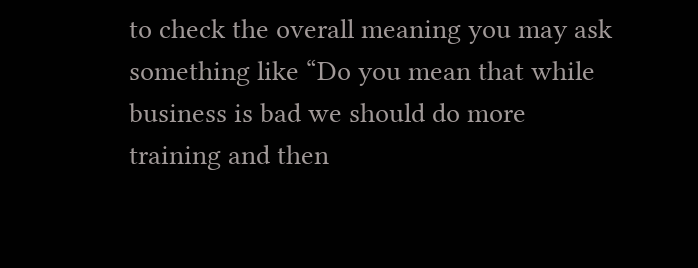to check the overall meaning you may ask something like “Do you mean that while business is bad we should do more training and then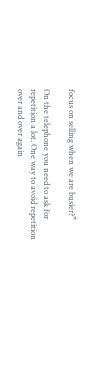focus on selling when we are busier?”

On the telephone you need to ask for repetition a lot. One way to avoid repetition over and over again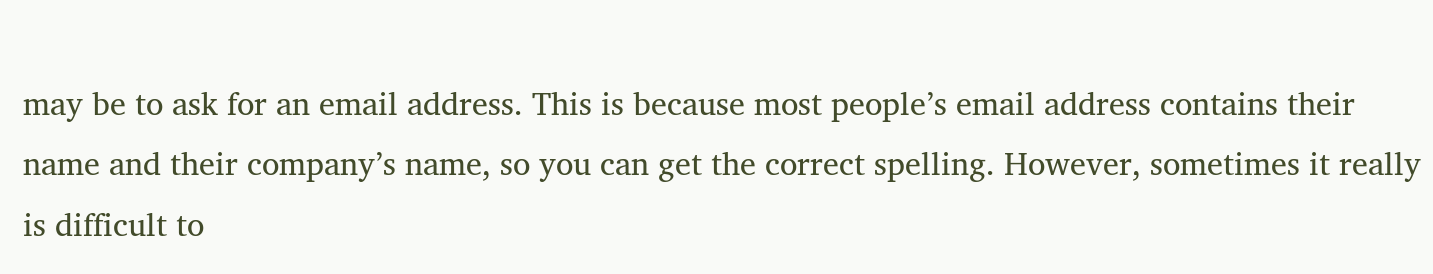may be to ask for an email address. This is because most people’s email address contains their name and their company’s name, so you can get the correct spelling. However, sometimes it really is difficult to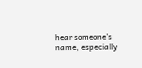hear someone’s name, especially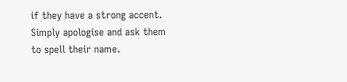if they have a strong accent. Simply apologise and ask them to spell their name.